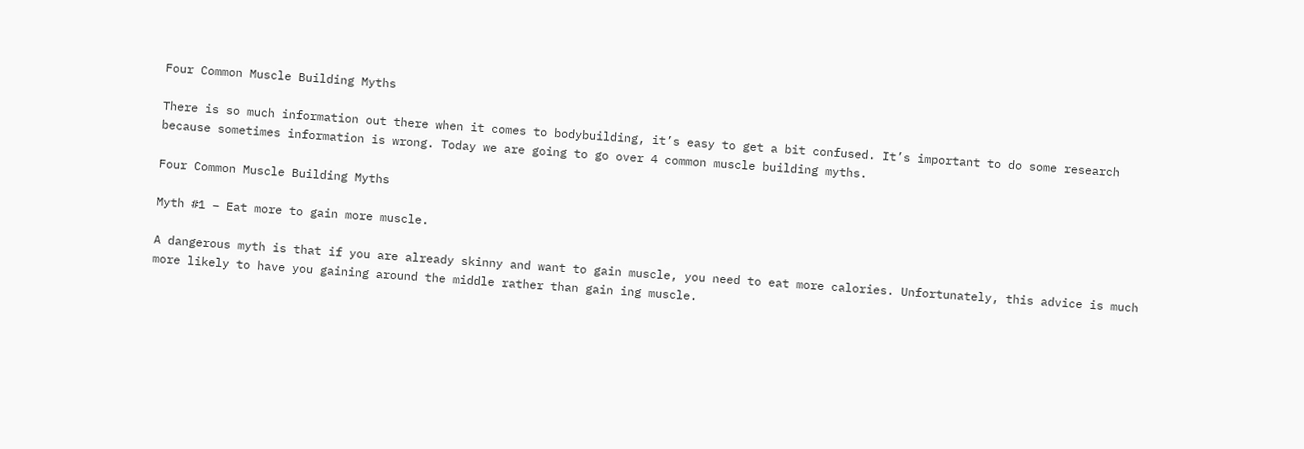Four Common Muscle Building Myths

There is so much information out there when it comes to bodybuilding, it’s easy to get a bit confused. It’s important to do some research because sometimes information is wrong. Today we are going to go over 4 common muscle building myths.

Four Common Muscle Building Myths

Myth #1 – Eat more to gain more muscle.

A dangerous myth is that if you are already skinny and want to gain muscle, you need to eat more calories. Unfortunately, this advice is much more likely to have you gaining around the middle rather than gain ing muscle.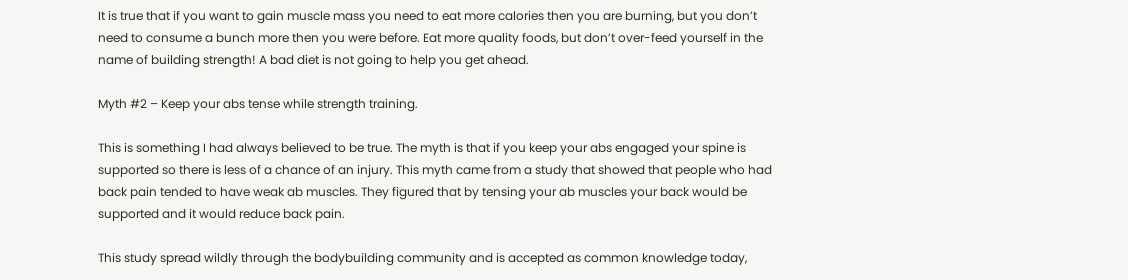It is true that if you want to gain muscle mass you need to eat more calories then you are burning, but you don’t need to consume a bunch more then you were before. Eat more quality foods, but don’t over-feed yourself in the name of building strength! A bad diet is not going to help you get ahead.

Myth #2 – Keep your abs tense while strength training.

This is something I had always believed to be true. The myth is that if you keep your abs engaged your spine is supported so there is less of a chance of an injury. This myth came from a study that showed that people who had back pain tended to have weak ab muscles. They figured that by tensing your ab muscles your back would be supported and it would reduce back pain.

This study spread wildly through the bodybuilding community and is accepted as common knowledge today,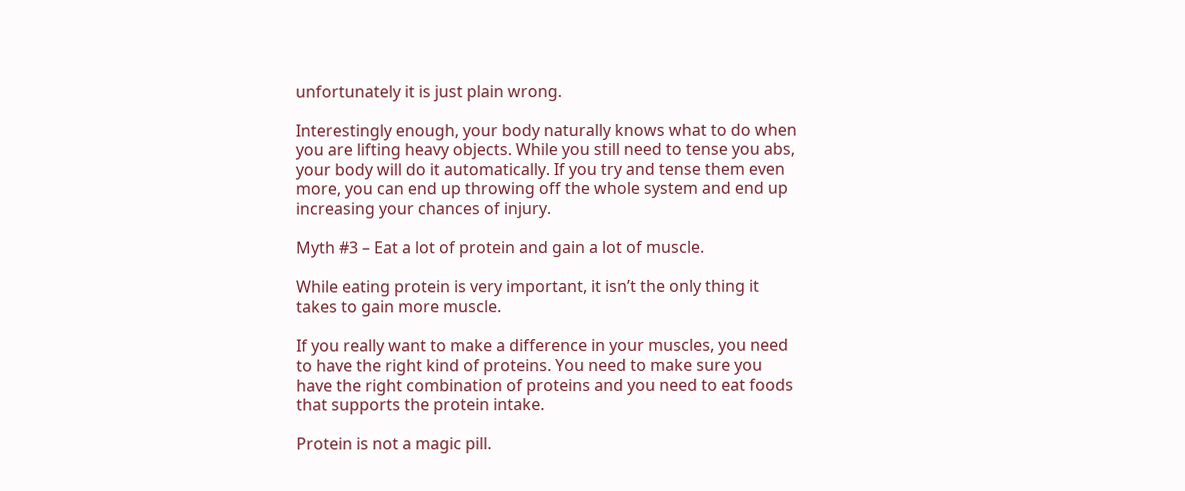unfortunately it is just plain wrong.

Interestingly enough, your body naturally knows what to do when you are lifting heavy objects. While you still need to tense you abs, your body will do it automatically. If you try and tense them even more, you can end up throwing off the whole system and end up increasing your chances of injury.

Myth #3 – Eat a lot of protein and gain a lot of muscle.

While eating protein is very important, it isn’t the only thing it takes to gain more muscle.

If you really want to make a difference in your muscles, you need to have the right kind of proteins. You need to make sure you have the right combination of proteins and you need to eat foods that supports the protein intake.

Protein is not a magic pill.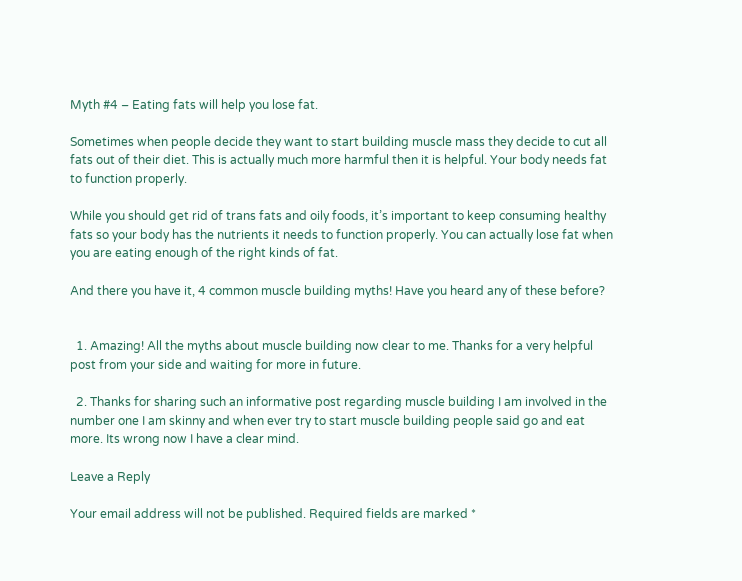Myth #4 – Eating fats will help you lose fat.

Sometimes when people decide they want to start building muscle mass they decide to cut all fats out of their diet. This is actually much more harmful then it is helpful. Your body needs fat to function properly.

While you should get rid of trans fats and oily foods, it’s important to keep consuming healthy fats so your body has the nutrients it needs to function properly. You can actually lose fat when you are eating enough of the right kinds of fat.

And there you have it, 4 common muscle building myths! Have you heard any of these before?


  1. Amazing! All the myths about muscle building now clear to me. Thanks for a very helpful post from your side and waiting for more in future.

  2. Thanks for sharing such an informative post regarding muscle building I am involved in the number one I am skinny and when ever try to start muscle building people said go and eat more. Its wrong now I have a clear mind.

Leave a Reply

Your email address will not be published. Required fields are marked *